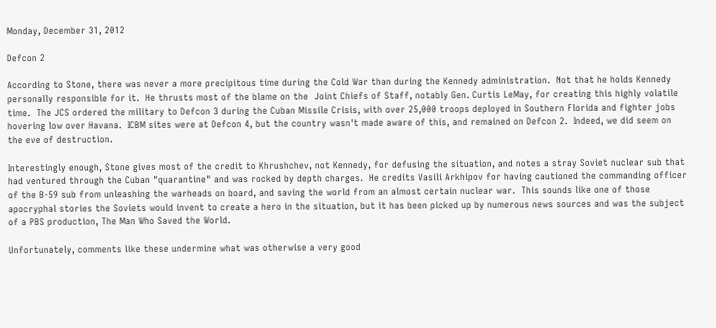Monday, December 31, 2012

Defcon 2

According to Stone, there was never a more precipitous time during the Cold War than during the Kennedy administration.  Not that he holds Kennedy personally responsible for it.  He thrusts most of the blame on the  Joint Chiefs of Staff, notably Gen. Curtis LeMay, for creating this highly volatile time.  The JCS ordered the military to Defcon 3 during the Cuban Missile Crisis, with over 25,000 troops deployed in Southern Florida and fighter jobs hovering low over Havana.  ICBM sites were at Defcon 4, but the country wasn't made aware of this, and remained on Defcon 2.  Indeed, we did seem on the eve of destruction.

Interestingly enough, Stone gives most of the credit to Khrushchev, not Kennedy, for defusing the situation, and notes a stray Soviet nuclear sub that had ventured through the Cuban "quarantine" and was rocked by depth charges.  He credits Vasili Arkhipov for having cautioned the commanding officer of the B-59 sub from unleashing the warheads on board, and saving the world from an almost certain nuclear war.  This sounds like one of those apocryphal stories the Soviets would invent to create a hero in the situation, but it has been picked up by numerous news sources and was the subject of a PBS production, The Man Who Saved the World.

Unfortunately, comments like these undermine what was otherwise a very good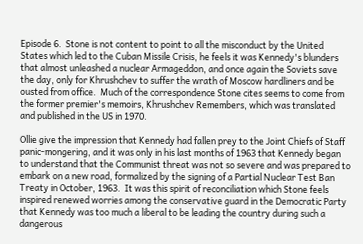Episode 6.  Stone is not content to point to all the misconduct by the United States which led to the Cuban Missile Crisis, he feels it was Kennedy's blunders that almost unleashed a nuclear Armageddon, and once again the Soviets save the day, only for Khrushchev to suffer the wrath of Moscow hardliners and be ousted from office.  Much of the correspondence Stone cites seems to come from the former premier's memoirs, Khrushchev Remembers, which was translated and published in the US in 1970.

Ollie give the impression that Kennedy had fallen prey to the Joint Chiefs of Staff panic-mongering, and it was only in his last months of 1963 that Kennedy began to understand that the Communist threat was not so severe and was prepared to embark on a new road, formalized by the signing of a Partial Nuclear Test Ban Treaty in October, 1963.  It was this spirit of reconciliation which Stone feels inspired renewed worries among the conservative guard in the Democratic Party that Kennedy was too much a liberal to be leading the country during such a dangerous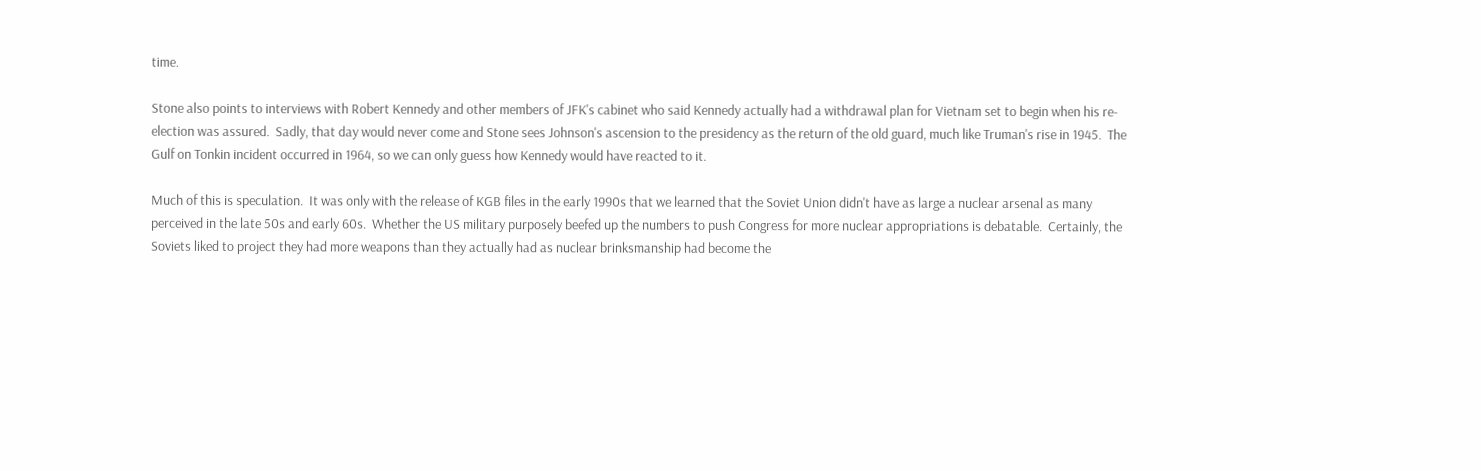time.

Stone also points to interviews with Robert Kennedy and other members of JFK's cabinet who said Kennedy actually had a withdrawal plan for Vietnam set to begin when his re-election was assured.  Sadly, that day would never come and Stone sees Johnson's ascension to the presidency as the return of the old guard, much like Truman's rise in 1945.  The Gulf on Tonkin incident occurred in 1964, so we can only guess how Kennedy would have reacted to it.

Much of this is speculation.  It was only with the release of KGB files in the early 1990s that we learned that the Soviet Union didn't have as large a nuclear arsenal as many perceived in the late 50s and early 60s.  Whether the US military purposely beefed up the numbers to push Congress for more nuclear appropriations is debatable.  Certainly, the Soviets liked to project they had more weapons than they actually had as nuclear brinksmanship had become the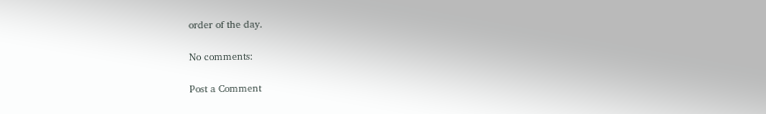order of the day.

No comments:

Post a Comment